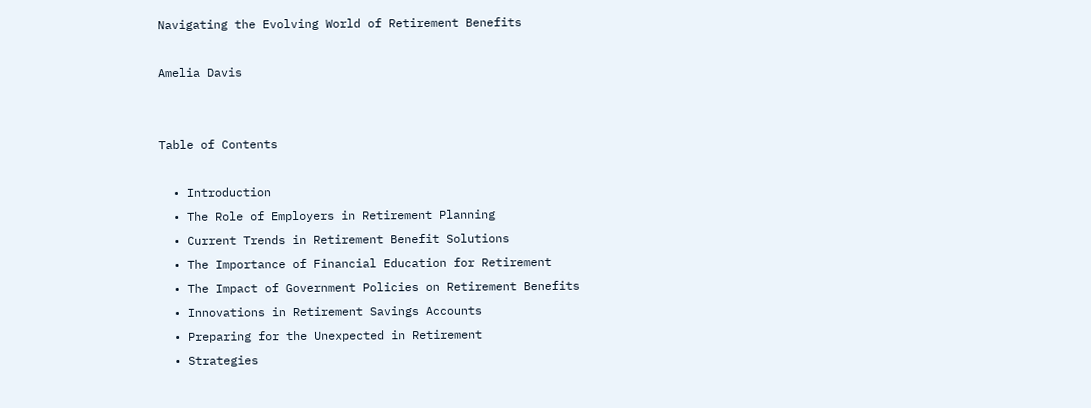Navigating the Evolving World of Retirement Benefits

Amelia Davis


Table of Contents

  • Introduction
  • The Role of Employers in Retirement Planning
  • Current Trends in Retirement Benefit Solutions
  • The Importance of Financial Education for Retirement
  • The Impact of Government Policies on Retirement Benefits
  • Innovations in Retirement Savings Accounts
  • Preparing for the Unexpected in Retirement
  • Strategies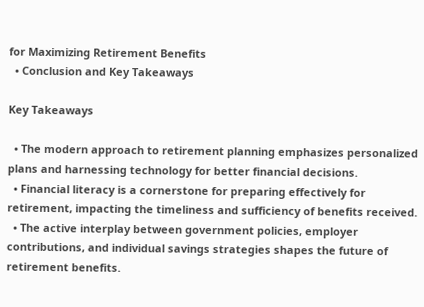for Maximizing Retirement Benefits
  • Conclusion and Key Takeaways

Key Takeaways

  • The modern approach to retirement planning emphasizes personalized plans and harnessing technology for better financial decisions.
  • Financial literacy is a cornerstone for preparing effectively for retirement, impacting the timeliness and sufficiency of benefits received.
  • The active interplay between government policies, employer contributions, and individual savings strategies shapes the future of retirement benefits.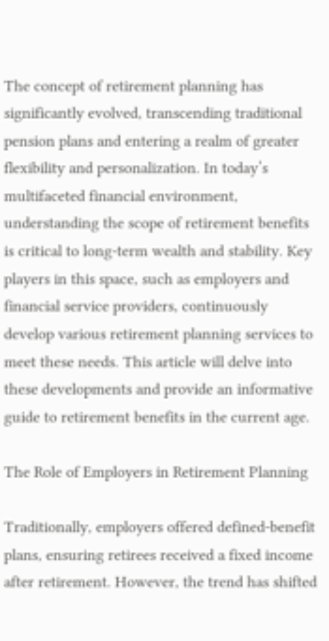The concept of retirement planning has significantly evolved, transcending traditional pension plans and entering a realm of greater flexibility and personalization. In today’s multifaceted financial environment, understanding the scope of retirement benefits is critical to long-term wealth and stability. Key players in this space, such as employers and financial service providers, continuously develop various retirement planning services to meet these needs. This article will delve into these developments and provide an informative guide to retirement benefits in the current age.

The Role of Employers in Retirement Planning

Traditionally, employers offered defined-benefit plans, ensuring retirees received a fixed income after retirement. However, the trend has shifted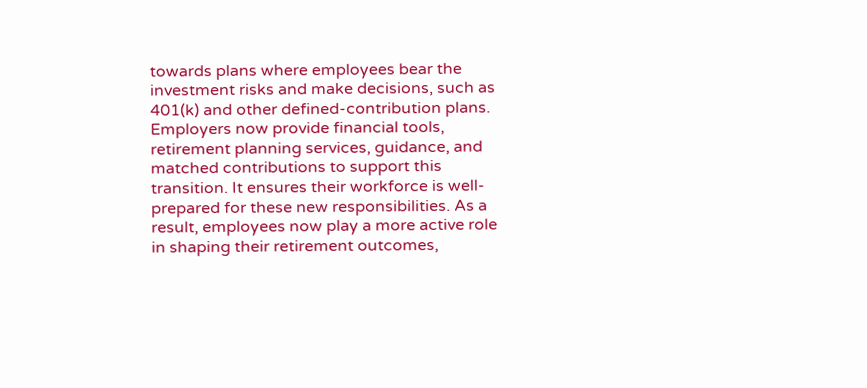towards plans where employees bear the investment risks and make decisions, such as 401(k) and other defined-contribution plans. Employers now provide financial tools, retirement planning services, guidance, and matched contributions to support this transition. It ensures their workforce is well-prepared for these new responsibilities. As a result, employees now play a more active role in shaping their retirement outcomes,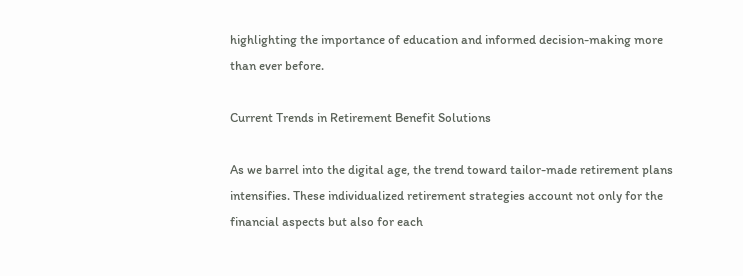highlighting the importance of education and informed decision-making more than ever before.

Current Trends in Retirement Benefit Solutions

As we barrel into the digital age, the trend toward tailor-made retirement plans intensifies. These individualized retirement strategies account not only for the financial aspects but also for each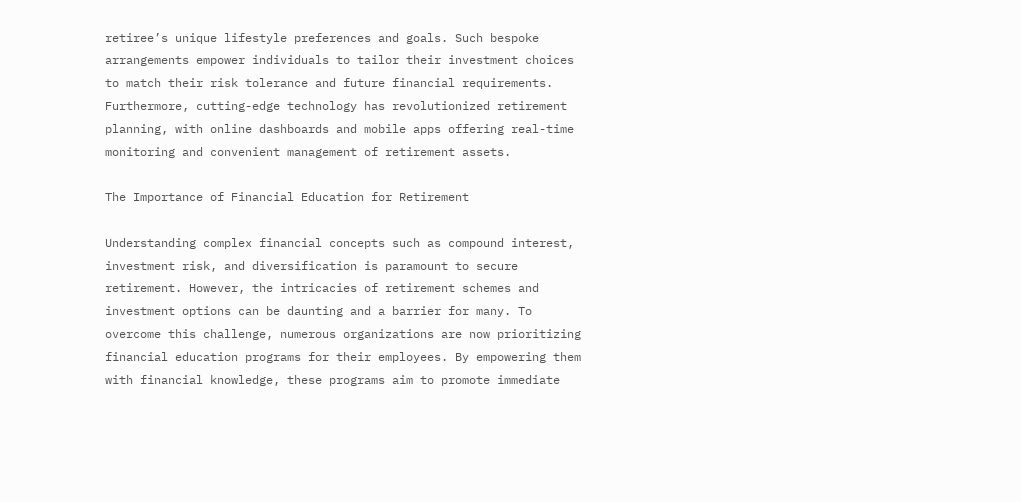retiree’s unique lifestyle preferences and goals. Such bespoke arrangements empower individuals to tailor their investment choices to match their risk tolerance and future financial requirements. Furthermore, cutting-edge technology has revolutionized retirement planning, with online dashboards and mobile apps offering real-time monitoring and convenient management of retirement assets.

The Importance of Financial Education for Retirement

Understanding complex financial concepts such as compound interest, investment risk, and diversification is paramount to secure retirement. However, the intricacies of retirement schemes and investment options can be daunting and a barrier for many. To overcome this challenge, numerous organizations are now prioritizing financial education programs for their employees. By empowering them with financial knowledge, these programs aim to promote immediate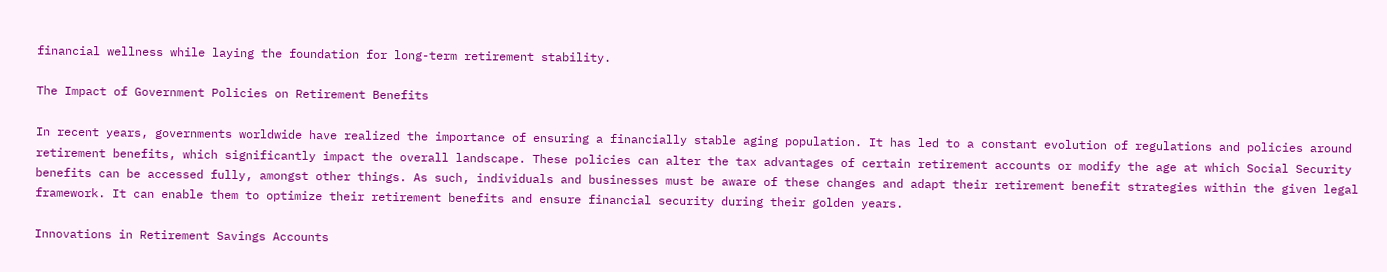financial wellness while laying the foundation for long-term retirement stability.

The Impact of Government Policies on Retirement Benefits

In recent years, governments worldwide have realized the importance of ensuring a financially stable aging population. It has led to a constant evolution of regulations and policies around retirement benefits, which significantly impact the overall landscape. These policies can alter the tax advantages of certain retirement accounts or modify the age at which Social Security benefits can be accessed fully, amongst other things. As such, individuals and businesses must be aware of these changes and adapt their retirement benefit strategies within the given legal framework. It can enable them to optimize their retirement benefits and ensure financial security during their golden years.

Innovations in Retirement Savings Accounts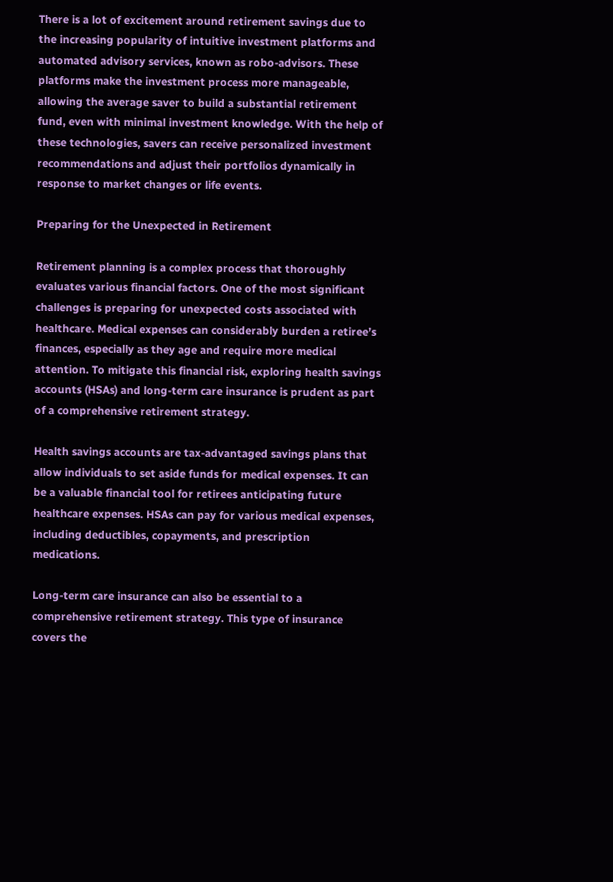There is a lot of excitement around retirement savings due to the increasing popularity of intuitive investment platforms and automated advisory services, known as robo-advisors. These platforms make the investment process more manageable, allowing the average saver to build a substantial retirement fund, even with minimal investment knowledge. With the help of these technologies, savers can receive personalized investment recommendations and adjust their portfolios dynamically in response to market changes or life events.

Preparing for the Unexpected in Retirement

Retirement planning is a complex process that thoroughly evaluates various financial factors. One of the most significant challenges is preparing for unexpected costs associated with healthcare. Medical expenses can considerably burden a retiree’s finances, especially as they age and require more medical attention. To mitigate this financial risk, exploring health savings accounts (HSAs) and long-term care insurance is prudent as part of a comprehensive retirement strategy.

Health savings accounts are tax-advantaged savings plans that allow individuals to set aside funds for medical expenses. It can be a valuable financial tool for retirees anticipating future healthcare expenses. HSAs can pay for various medical expenses, including deductibles, copayments, and prescription medications.

Long-term care insurance can also be essential to a comprehensive retirement strategy. This type of insurance covers the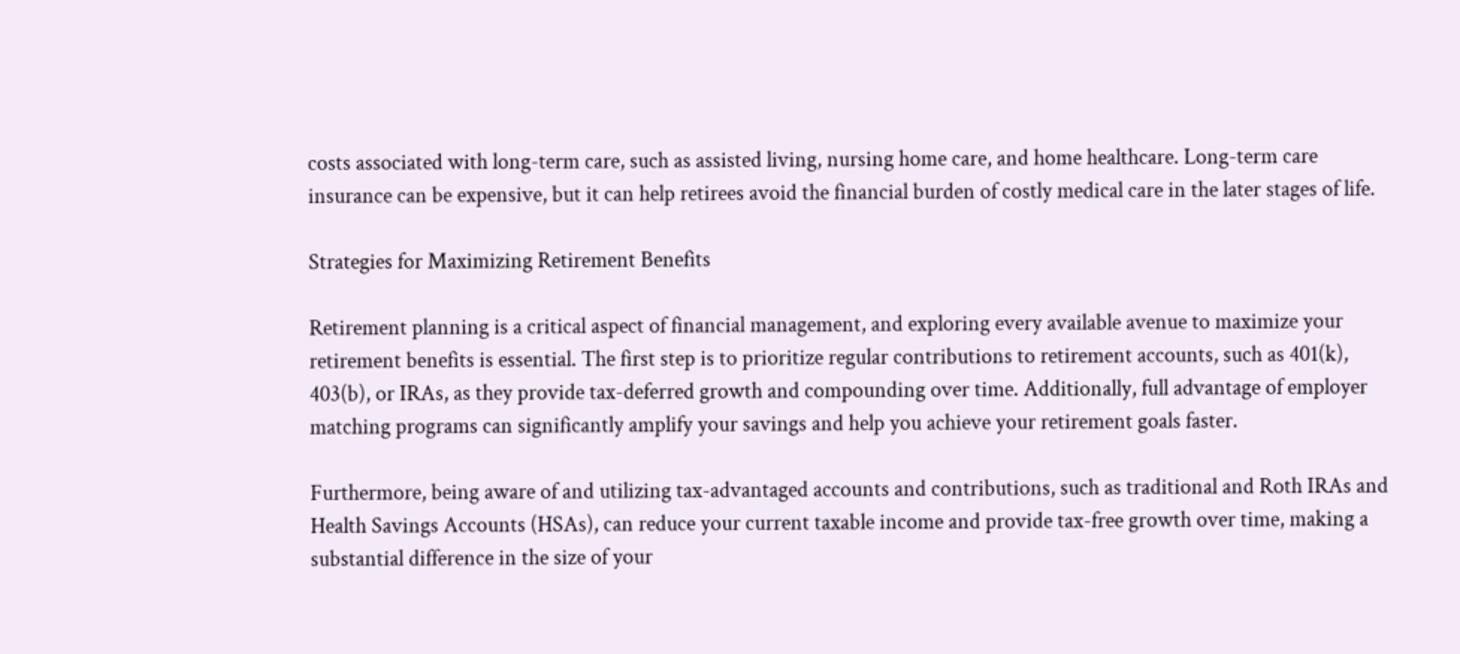costs associated with long-term care, such as assisted living, nursing home care, and home healthcare. Long-term care insurance can be expensive, but it can help retirees avoid the financial burden of costly medical care in the later stages of life.

Strategies for Maximizing Retirement Benefits

Retirement planning is a critical aspect of financial management, and exploring every available avenue to maximize your retirement benefits is essential. The first step is to prioritize regular contributions to retirement accounts, such as 401(k), 403(b), or IRAs, as they provide tax-deferred growth and compounding over time. Additionally, full advantage of employer matching programs can significantly amplify your savings and help you achieve your retirement goals faster.

Furthermore, being aware of and utilizing tax-advantaged accounts and contributions, such as traditional and Roth IRAs and Health Savings Accounts (HSAs), can reduce your current taxable income and provide tax-free growth over time, making a substantial difference in the size of your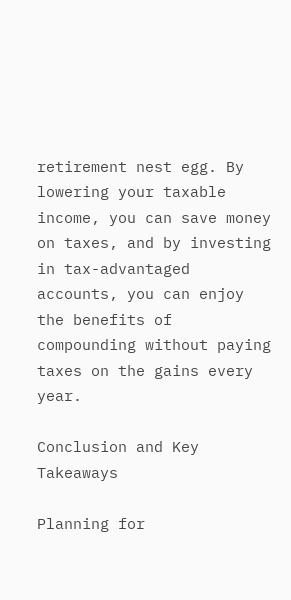retirement nest egg. By lowering your taxable income, you can save money on taxes, and by investing in tax-advantaged accounts, you can enjoy the benefits of compounding without paying taxes on the gains every year.

Conclusion and Key Takeaways

Planning for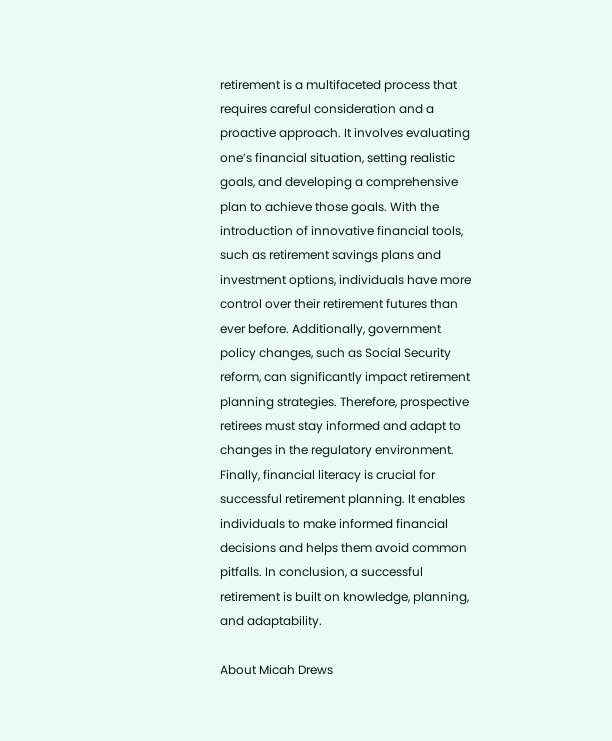retirement is a multifaceted process that requires careful consideration and a proactive approach. It involves evaluating one’s financial situation, setting realistic goals, and developing a comprehensive plan to achieve those goals. With the introduction of innovative financial tools, such as retirement savings plans and investment options, individuals have more control over their retirement futures than ever before. Additionally, government policy changes, such as Social Security reform, can significantly impact retirement planning strategies. Therefore, prospective retirees must stay informed and adapt to changes in the regulatory environment. Finally, financial literacy is crucial for successful retirement planning. It enables individuals to make informed financial decisions and helps them avoid common pitfalls. In conclusion, a successful retirement is built on knowledge, planning, and adaptability.

About Micah Drews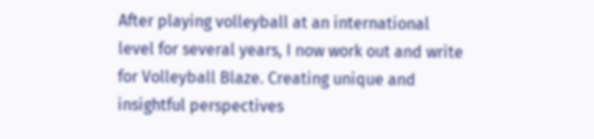After playing volleyball at an international level for several years, I now work out and write for Volleyball Blaze. Creating unique and insightful perspectives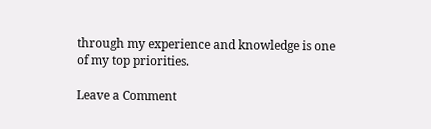through my experience and knowledge is one of my top priorities.

Leave a Comment